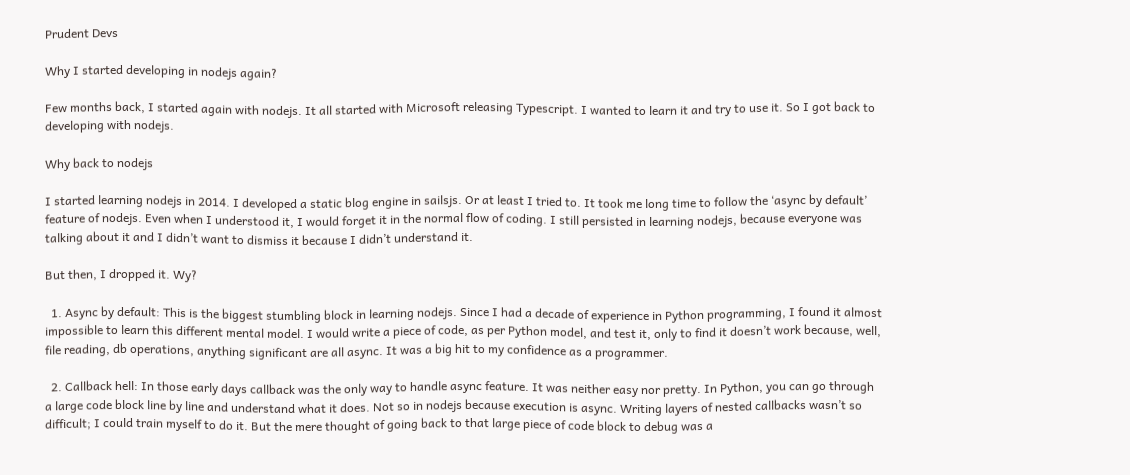Prudent Devs

Why I started developing in nodejs again?

Few months back, I started again with nodejs. It all started with Microsoft releasing Typescript. I wanted to learn it and try to use it. So I got back to developing with nodejs.

Why back to nodejs

I started learning nodejs in 2014. I developed a static blog engine in sailsjs. Or at least I tried to. It took me long time to follow the ‘async by default’ feature of nodejs. Even when I understood it, I would forget it in the normal flow of coding. I still persisted in learning nodejs, because everyone was talking about it and I didn’t want to dismiss it because I didn’t understand it.

But then, I dropped it. Wy?

  1. Async by default: This is the biggest stumbling block in learning nodejs. Since I had a decade of experience in Python programming, I found it almost impossible to learn this different mental model. I would write a piece of code, as per Python model, and test it, only to find it doesn’t work because, well, file reading, db operations, anything significant are all async. It was a big hit to my confidence as a programmer.

  2. Callback hell: In those early days callback was the only way to handle async feature. It was neither easy nor pretty. In Python, you can go through a large code block line by line and understand what it does. Not so in nodejs because execution is async. Writing layers of nested callbacks wasn’t so difficult; I could train myself to do it. But the mere thought of going back to that large piece of code block to debug was a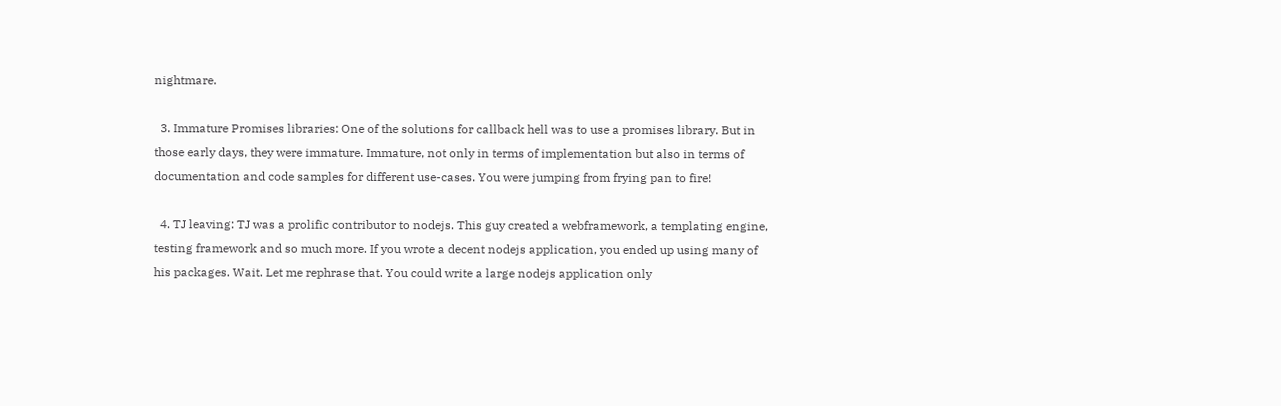nightmare.

  3. Immature Promises libraries: One of the solutions for callback hell was to use a promises library. But in those early days, they were immature. Immature, not only in terms of implementation but also in terms of documentation and code samples for different use-cases. You were jumping from frying pan to fire!

  4. TJ leaving: TJ was a prolific contributor to nodejs. This guy created a webframework, a templating engine, testing framework and so much more. If you wrote a decent nodejs application, you ended up using many of his packages. Wait. Let me rephrase that. You could write a large nodejs application only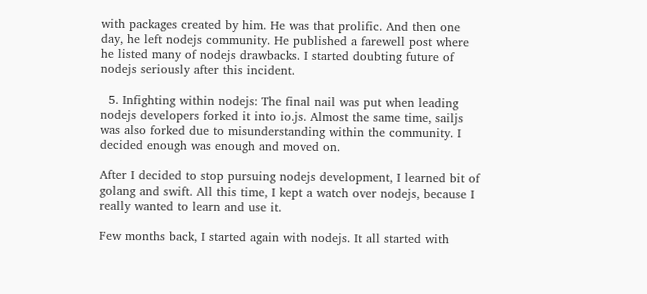with packages created by him. He was that prolific. And then one day, he left nodejs community. He published a farewell post where he listed many of nodejs drawbacks. I started doubting future of nodejs seriously after this incident.

  5. Infighting within nodejs: The final nail was put when leading nodejs developers forked it into io.js. Almost the same time, sailjs was also forked due to misunderstanding within the community. I decided enough was enough and moved on.

After I decided to stop pursuing nodejs development, I learned bit of golang and swift. All this time, I kept a watch over nodejs, because I really wanted to learn and use it.

Few months back, I started again with nodejs. It all started with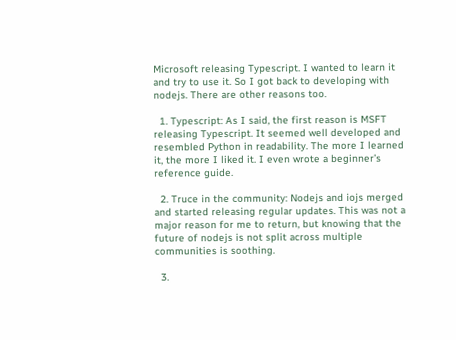Microsoft releasing Typescript. I wanted to learn it and try to use it. So I got back to developing with nodejs. There are other reasons too.

  1. Typescript: As I said, the first reason is MSFT releasing Typescript. It seemed well developed and resembled Python in readability. The more I learned it, the more I liked it. I even wrote a beginner’s reference guide.

  2. Truce in the community: Nodejs and iojs merged and started releasing regular updates. This was not a major reason for me to return, but knowing that the future of nodejs is not split across multiple communities is soothing.

  3.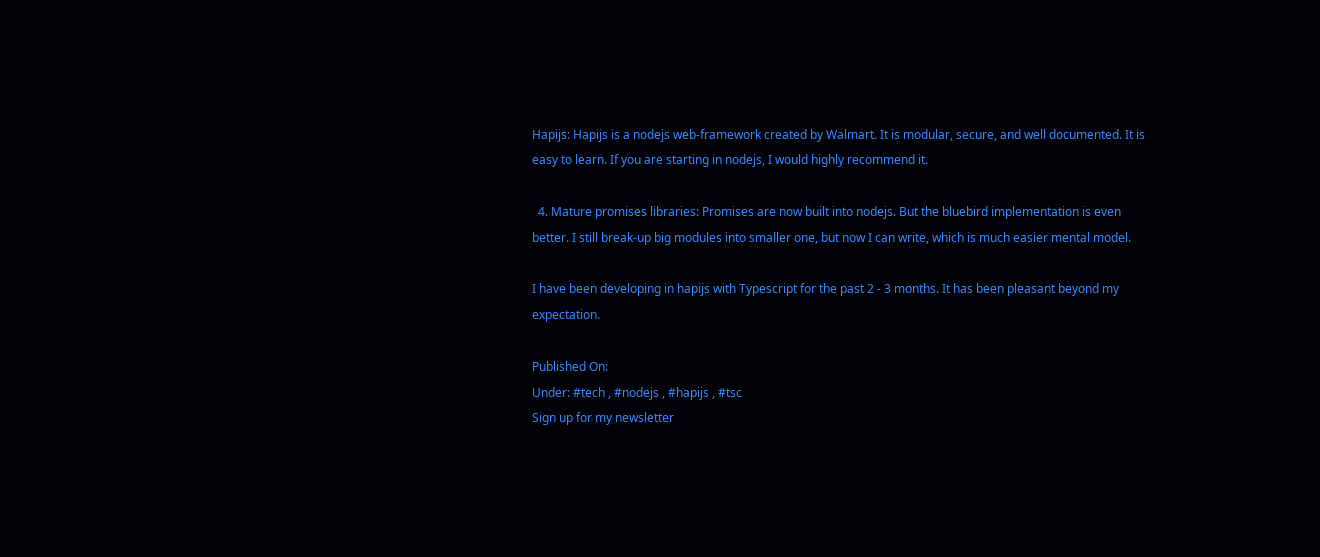Hapijs: Hapijs is a nodejs web-framework created by Walmart. It is modular, secure, and well documented. It is easy to learn. If you are starting in nodejs, I would highly recommend it.

  4. Mature promises libraries: Promises are now built into nodejs. But the bluebird implementation is even better. I still break-up big modules into smaller one, but now I can write, which is much easier mental model.

I have been developing in hapijs with Typescript for the past 2 - 3 months. It has been pleasant beyond my expectation.

Published On:
Under: #tech , #nodejs , #hapijs , #tsc
Sign up for my newsletter